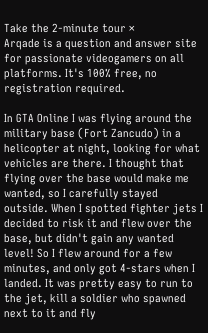Take the 2-minute tour ×
Arqade is a question and answer site for passionate videogamers on all platforms. It's 100% free, no registration required.

In GTA Online I was flying around the military base (Fort Zancudo) in a helicopter at night, looking for what vehicles are there. I thought that flying over the base would make me wanted, so I carefully stayed outside. When I spotted fighter jets I decided to risk it and flew over the base, but didn't gain any wanted level! So I flew around for a few minutes, and only got 4-stars when I landed. It was pretty easy to run to the jet, kill a soldier who spawned next to it and fly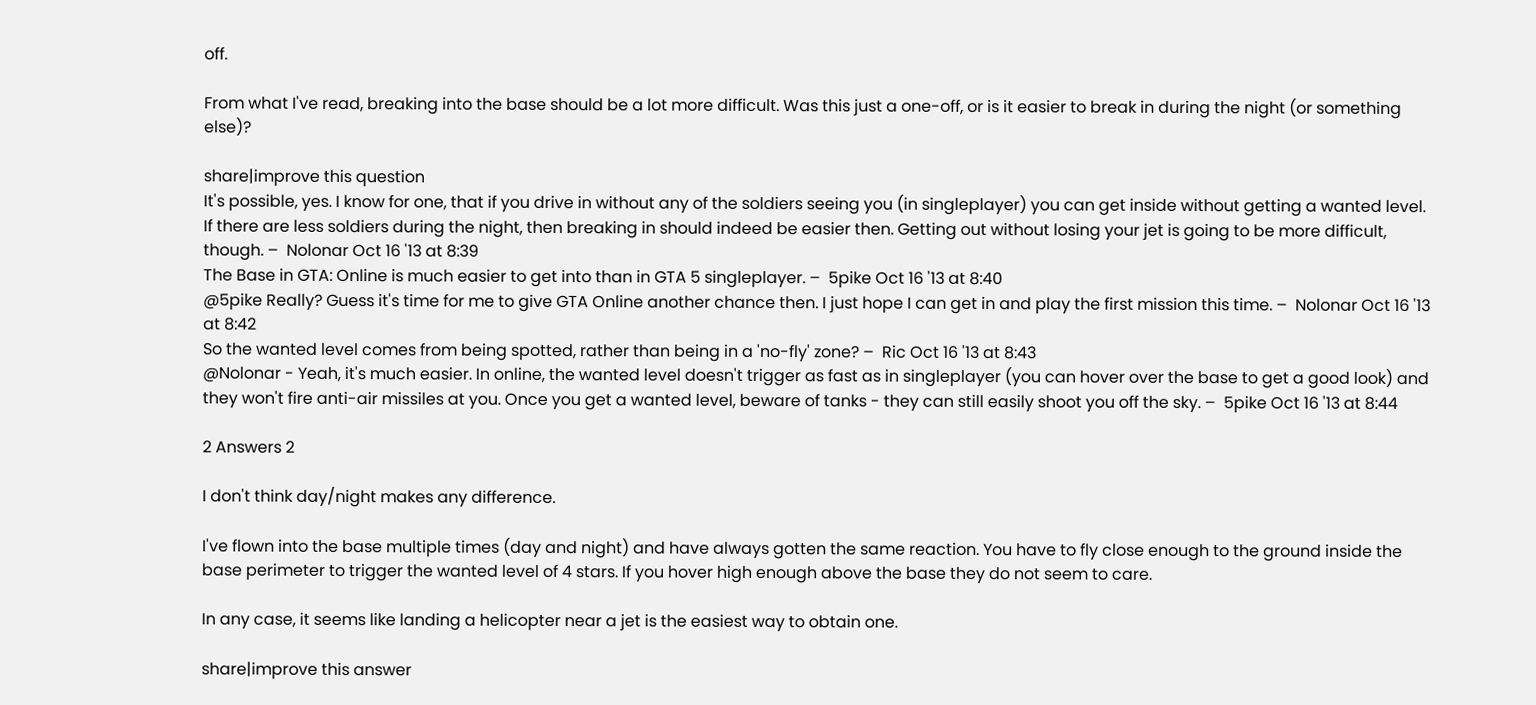off.

From what I've read, breaking into the base should be a lot more difficult. Was this just a one-off, or is it easier to break in during the night (or something else)?

share|improve this question
It's possible, yes. I know for one, that if you drive in without any of the soldiers seeing you (in singleplayer) you can get inside without getting a wanted level. If there are less soldiers during the night, then breaking in should indeed be easier then. Getting out without losing your jet is going to be more difficult, though. –  Nolonar Oct 16 '13 at 8:39
The Base in GTA: Online is much easier to get into than in GTA 5 singleplayer. –  5pike Oct 16 '13 at 8:40
@5pike Really? Guess it's time for me to give GTA Online another chance then. I just hope I can get in and play the first mission this time. –  Nolonar Oct 16 '13 at 8:42
So the wanted level comes from being spotted, rather than being in a 'no-fly' zone? –  Ric Oct 16 '13 at 8:43
@Nolonar - Yeah, it's much easier. In online, the wanted level doesn't trigger as fast as in singleplayer (you can hover over the base to get a good look) and they won't fire anti-air missiles at you. Once you get a wanted level, beware of tanks - they can still easily shoot you off the sky. –  5pike Oct 16 '13 at 8:44

2 Answers 2

I don't think day/night makes any difference.

I've flown into the base multiple times (day and night) and have always gotten the same reaction. You have to fly close enough to the ground inside the base perimeter to trigger the wanted level of 4 stars. If you hover high enough above the base they do not seem to care.

In any case, it seems like landing a helicopter near a jet is the easiest way to obtain one.

share|improve this answer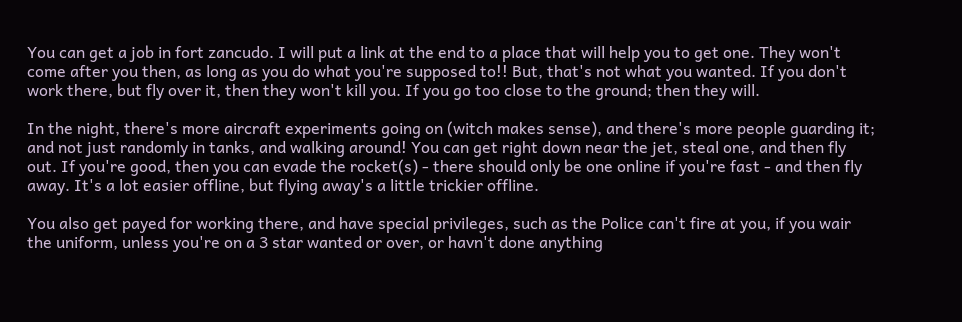You can get a job in fort zancudo. I will put a link at the end to a place that will help you to get one. They won't come after you then, as long as you do what you're supposed to!! But, that's not what you wanted. If you don't work there, but fly over it, then they won't kill you. If you go too close to the ground; then they will.

In the night, there's more aircraft experiments going on (witch makes sense), and there's more people guarding it; and not just randomly in tanks, and walking around! You can get right down near the jet, steal one, and then fly out. If you're good, then you can evade the rocket(s) - there should only be one online if you're fast - and then fly away. It's a lot easier offline, but flying away's a little trickier offline.

You also get payed for working there, and have special privileges, such as the Police can't fire at you, if you wair the uniform, unless you're on a 3 star wanted or over, or havn't done anything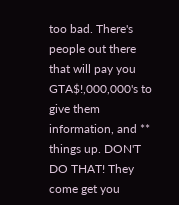too bad. There's people out there that will pay you GTA$!,000,000's to give them information, and ** things up. DON'T DO THAT! They come get you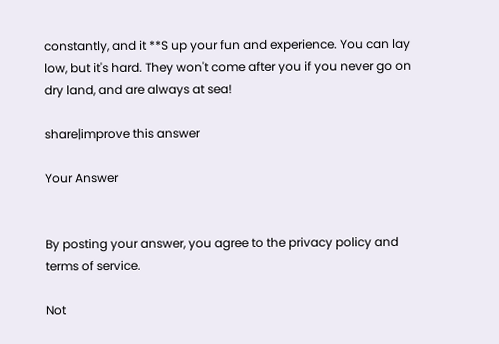constantly, and it **S up your fun and experience. You can lay low, but it's hard. They won't come after you if you never go on dry land, and are always at sea!

share|improve this answer

Your Answer


By posting your answer, you agree to the privacy policy and terms of service.

Not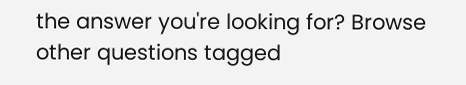the answer you're looking for? Browse other questions tagged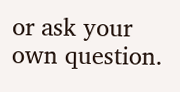or ask your own question.